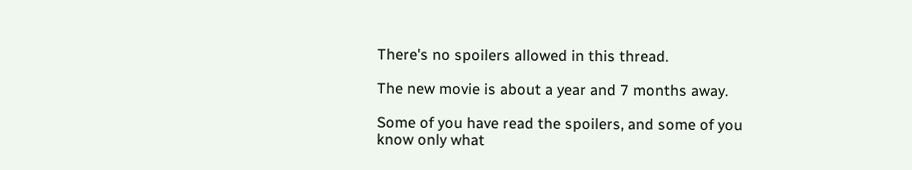There's no spoilers allowed in this thread.

The new movie is about a year and 7 months away.

Some of you have read the spoilers, and some of you know only what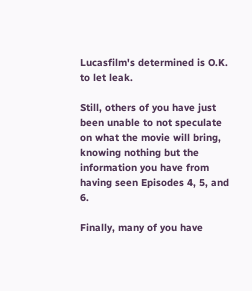Lucasfilm's determined is O.K. to let leak.

Still, others of you have just been unable to not speculate on what the movie will bring, knowing nothing but the information you have from having seen Episodes 4, 5, and 6.

Finally, many of you have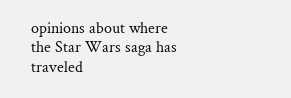opinions about where the Star Wars saga has traveled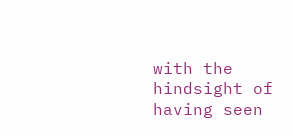with the hindsight of having seen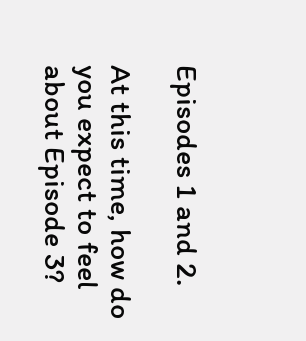Episodes 1 and 2.

At this time, how do you expect to feel about Episode 3?